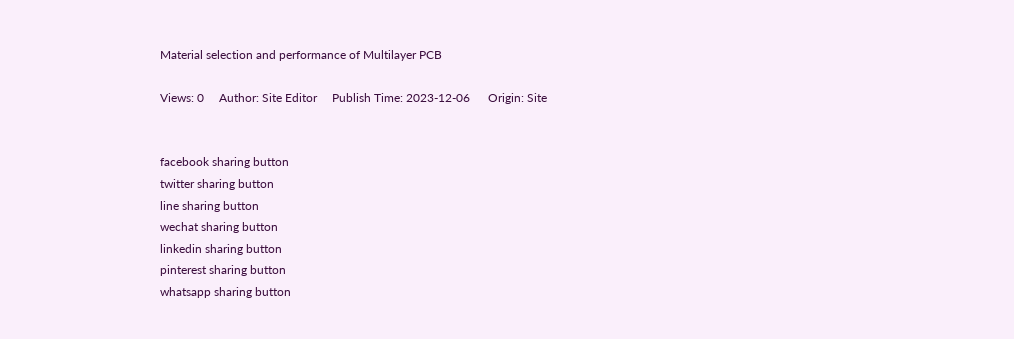Material selection and performance of Multilayer PCB

Views: 0     Author: Site Editor     Publish Time: 2023-12-06      Origin: Site


facebook sharing button
twitter sharing button
line sharing button
wechat sharing button
linkedin sharing button
pinterest sharing button
whatsapp sharing button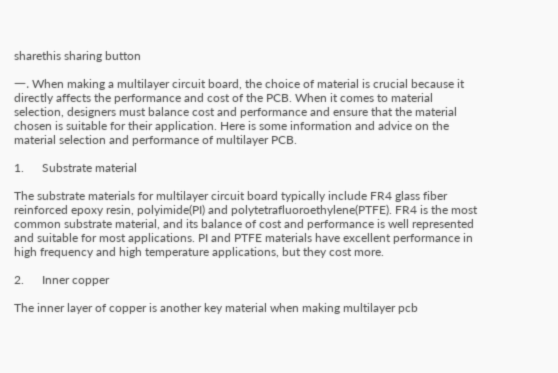sharethis sharing button

一. When making a multilayer circuit board, the choice of material is crucial because it directly affects the performance and cost of the PCB. When it comes to material selection, designers must balance cost and performance and ensure that the material chosen is suitable for their application. Here is some information and advice on the material selection and performance of multilayer PCB.

1.      Substrate material

The substrate materials for multilayer circuit board typically include FR4 glass fiber reinforced epoxy resin, polyimide(PI) and polytetrafluoroethylene(PTFE). FR4 is the most common substrate material, and its balance of cost and performance is well represented and suitable for most applications. PI and PTFE materials have excellent performance in high frequency and high temperature applications, but they cost more.

2.      Inner copper

The inner layer of copper is another key material when making multilayer pcb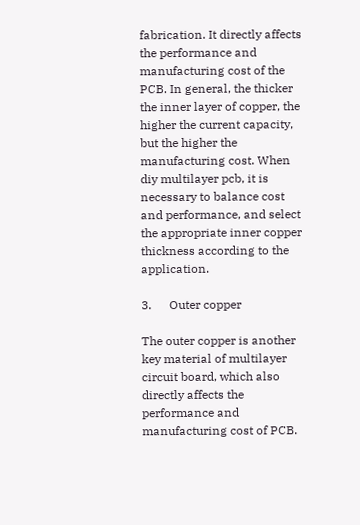fabrication. It directly affects the performance and manufacturing cost of the PCB. In general, the thicker the inner layer of copper, the higher the current capacity, but the higher the manufacturing cost. When diy multilayer pcb, it is necessary to balance cost and performance, and select the appropriate inner copper thickness according to the application.

3.      Outer copper

The outer copper is another key material of multilayer circuit board, which also directly affects the performance and manufacturing cost of PCB.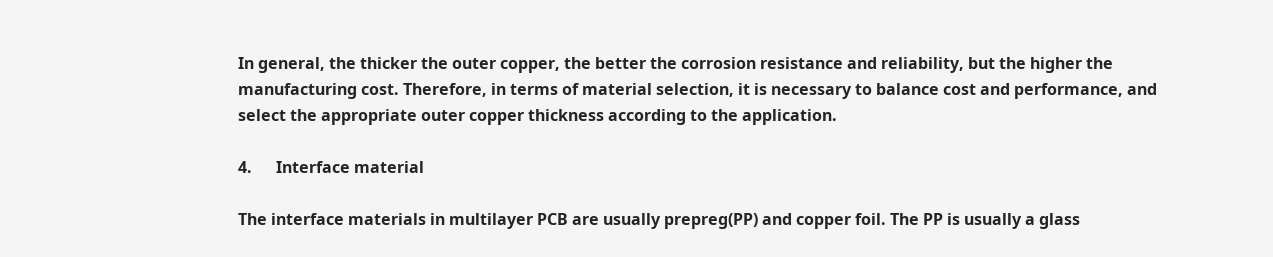In general, the thicker the outer copper, the better the corrosion resistance and reliability, but the higher the manufacturing cost. Therefore, in terms of material selection, it is necessary to balance cost and performance, and select the appropriate outer copper thickness according to the application.

4.      Interface material

The interface materials in multilayer PCB are usually prepreg(PP) and copper foil. The PP is usually a glass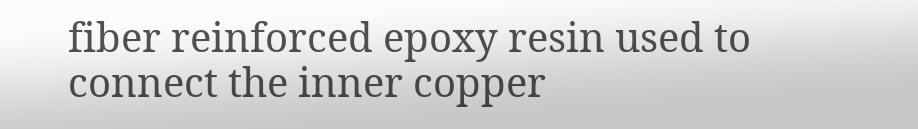fiber reinforced epoxy resin used to connect the inner copper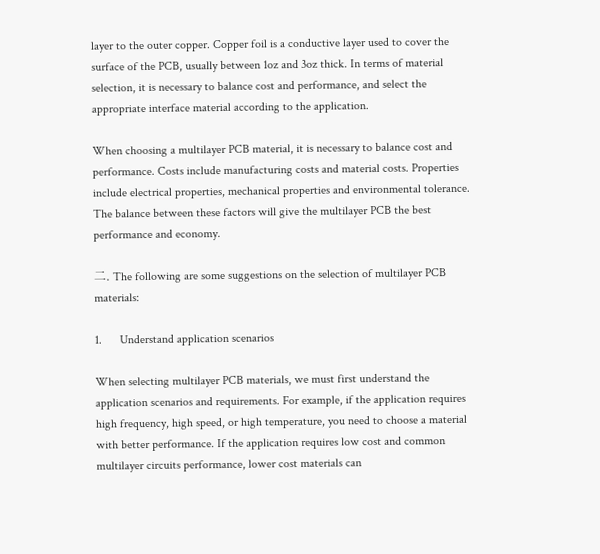layer to the outer copper. Copper foil is a conductive layer used to cover the surface of the PCB, usually between 1oz and 3oz thick. In terms of material selection, it is necessary to balance cost and performance, and select the appropriate interface material according to the application.

When choosing a multilayer PCB material, it is necessary to balance cost and performance. Costs include manufacturing costs and material costs. Properties include electrical properties, mechanical properties and environmental tolerance. The balance between these factors will give the multilayer PCB the best performance and economy.

二. The following are some suggestions on the selection of multilayer PCB materials:

1.      Understand application scenarios

When selecting multilayer PCB materials, we must first understand the application scenarios and requirements. For example, if the application requires high frequency, high speed, or high temperature, you need to choose a material with better performance. If the application requires low cost and common multilayer circuits performance, lower cost materials can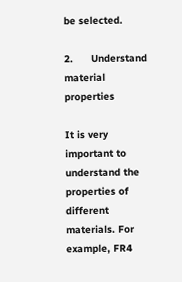be selected.

2.      Understand material properties

It is very important to understand the properties of different materials. For example, FR4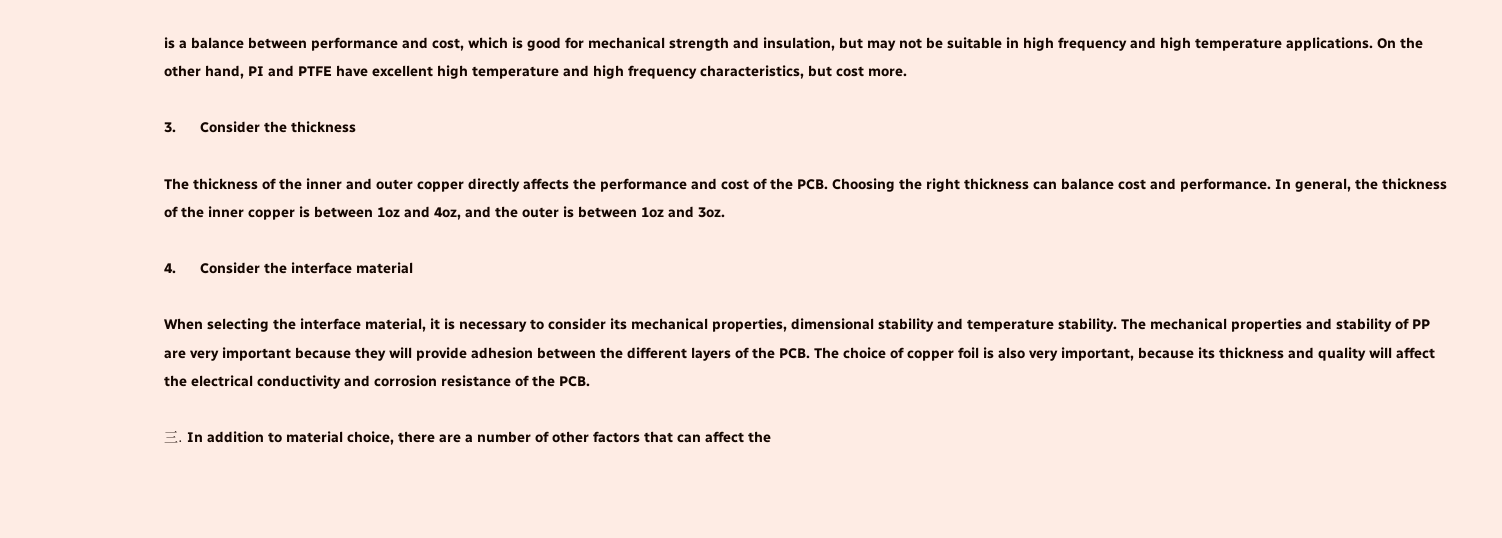is a balance between performance and cost, which is good for mechanical strength and insulation, but may not be suitable in high frequency and high temperature applications. On the other hand, PI and PTFE have excellent high temperature and high frequency characteristics, but cost more.

3.      Consider the thickness

The thickness of the inner and outer copper directly affects the performance and cost of the PCB. Choosing the right thickness can balance cost and performance. In general, the thickness of the inner copper is between 1oz and 4oz, and the outer is between 1oz and 3oz.

4.      Consider the interface material

When selecting the interface material, it is necessary to consider its mechanical properties, dimensional stability and temperature stability. The mechanical properties and stability of PP are very important because they will provide adhesion between the different layers of the PCB. The choice of copper foil is also very important, because its thickness and quality will affect the electrical conductivity and corrosion resistance of the PCB.

三. In addition to material choice, there are a number of other factors that can affect the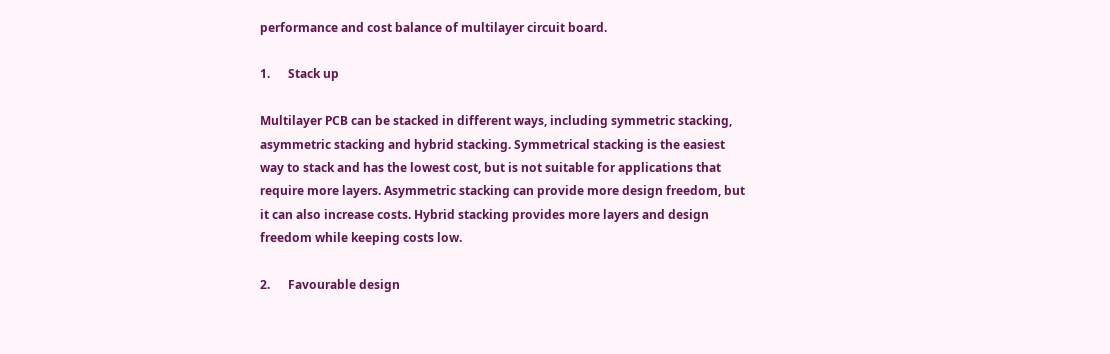performance and cost balance of multilayer circuit board.

1.      Stack up

Multilayer PCB can be stacked in different ways, including symmetric stacking, asymmetric stacking and hybrid stacking. Symmetrical stacking is the easiest way to stack and has the lowest cost, but is not suitable for applications that require more layers. Asymmetric stacking can provide more design freedom, but it can also increase costs. Hybrid stacking provides more layers and design freedom while keeping costs low.

2.      Favourable design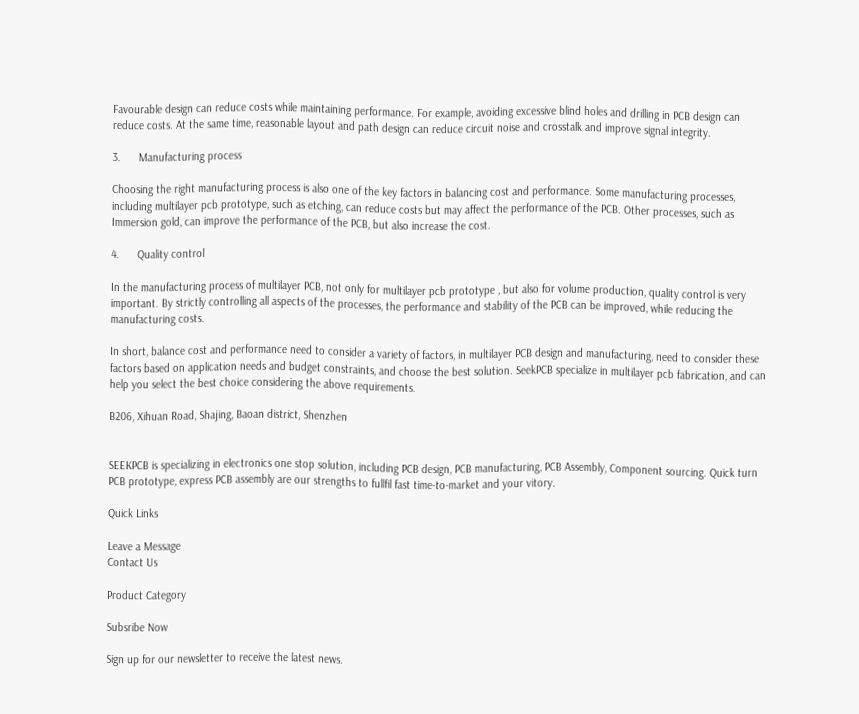Favourable design can reduce costs while maintaining performance. For example, avoiding excessive blind holes and drilling in PCB design can reduce costs. At the same time, reasonable layout and path design can reduce circuit noise and crosstalk and improve signal integrity.

3.      Manufacturing process

Choosing the right manufacturing process is also one of the key factors in balancing cost and performance. Some manufacturing processes, including multilayer pcb prototype, such as etching, can reduce costs but may affect the performance of the PCB. Other processes, such as Immersion gold, can improve the performance of the PCB, but also increase the cost.

4.      Quality control

In the manufacturing process of multilayer PCB, not only for multilayer pcb prototype , but also for volume production, quality control is very important. By strictly controlling all aspects of the processes, the performance and stability of the PCB can be improved, while reducing the manufacturing costs.

In short, balance cost and performance need to consider a variety of factors, in multilayer PCB design and manufacturing, need to consider these factors based on application needs and budget constraints, and choose the best solution. SeekPCB specialize in multilayer pcb fabrication, and can help you select the best choice considering the above requirements.

B206, Xihuan Road, Shajing, Baoan district, Shenzhen


SEEKPCB is specializing in electronics one stop solution, including PCB design, PCB manufacturing, PCB Assembly, Component sourcing. Quick turn PCB prototype, express PCB assembly are our strengths to fullfil fast time-to-market and your vitory.

Quick Links

Leave a Message
Contact Us

Product Category

Subsribe Now

Sign up for our newsletter to receive the latest news.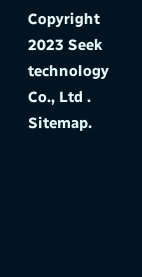Copyright 2023 Seek technology Co., Ltd . Sitemap.